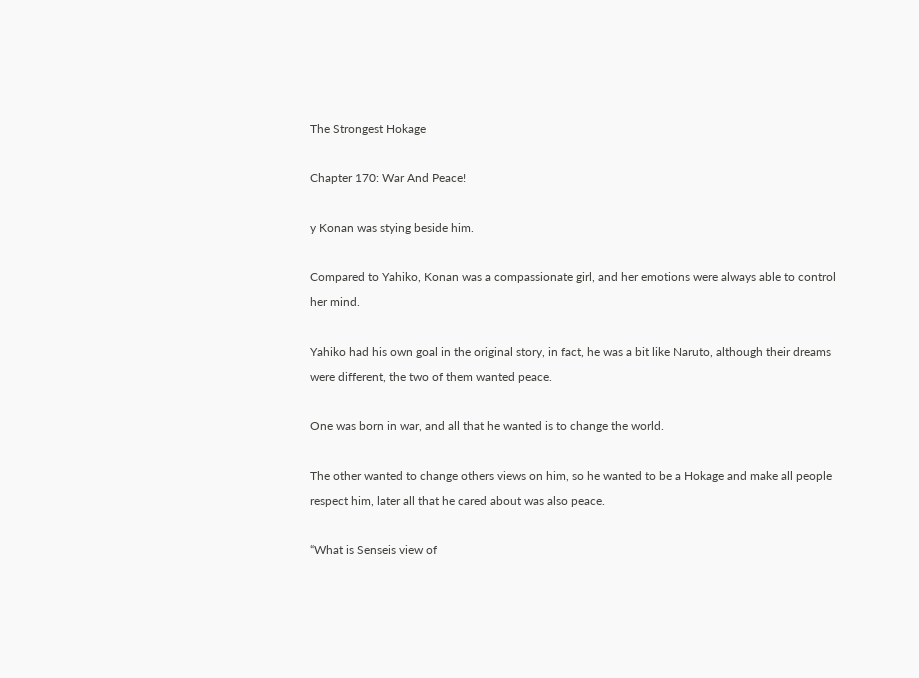The Strongest Hokage

Chapter 170: War And Peace!

y Konan was stying beside him.

Compared to Yahiko, Konan was a compassionate girl, and her emotions were always able to control her mind.

Yahiko had his own goal in the original story, in fact, he was a bit like Naruto, although their dreams were different, the two of them wanted peace.

One was born in war, and all that he wanted is to change the world.

The other wanted to change others views on him, so he wanted to be a Hokage and make all people respect him, later all that he cared about was also peace.

“What is Senseis view of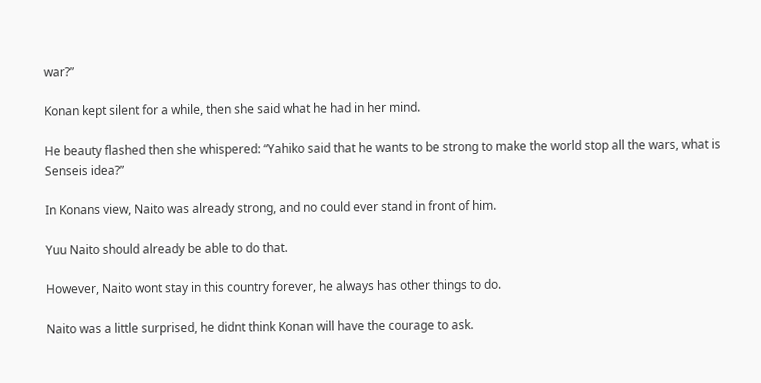war?”

Konan kept silent for a while, then she said what he had in her mind.

He beauty flashed then she whispered: “Yahiko said that he wants to be strong to make the world stop all the wars, what is Senseis idea?”

In Konans view, Naito was already strong, and no could ever stand in front of him.

Yuu Naito should already be able to do that.

However, Naito wont stay in this country forever, he always has other things to do.

Naito was a little surprised, he didnt think Konan will have the courage to ask.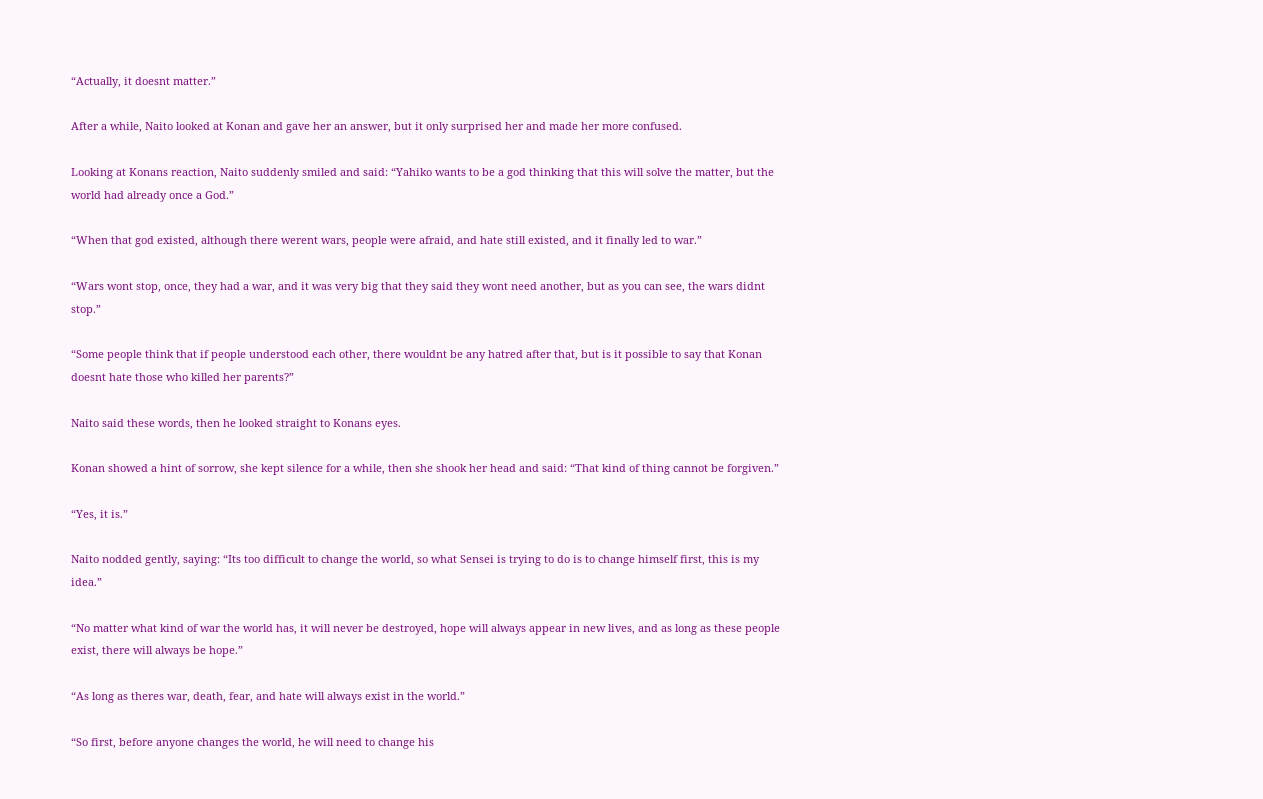“Actually, it doesnt matter.”

After a while, Naito looked at Konan and gave her an answer, but it only surprised her and made her more confused.

Looking at Konans reaction, Naito suddenly smiled and said: “Yahiko wants to be a god thinking that this will solve the matter, but the world had already once a God.”

“When that god existed, although there werent wars, people were afraid, and hate still existed, and it finally led to war.”

“Wars wont stop, once, they had a war, and it was very big that they said they wont need another, but as you can see, the wars didnt stop.”

“Some people think that if people understood each other, there wouldnt be any hatred after that, but is it possible to say that Konan doesnt hate those who killed her parents?”

Naito said these words, then he looked straight to Konans eyes.

Konan showed a hint of sorrow, she kept silence for a while, then she shook her head and said: “That kind of thing cannot be forgiven.”

“Yes, it is.”

Naito nodded gently, saying: “Its too difficult to change the world, so what Sensei is trying to do is to change himself first, this is my idea.”

“No matter what kind of war the world has, it will never be destroyed, hope will always appear in new lives, and as long as these people exist, there will always be hope.”

“As long as theres war, death, fear, and hate will always exist in the world.”

“So first, before anyone changes the world, he will need to change his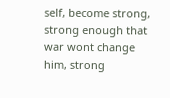self, become strong, strong enough that war wont change him, strong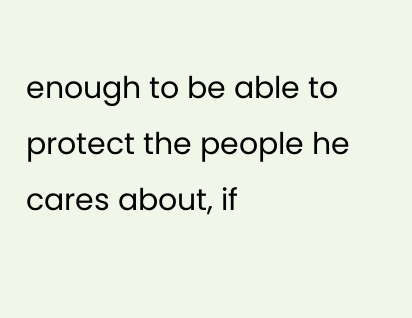enough to be able to protect the people he cares about, if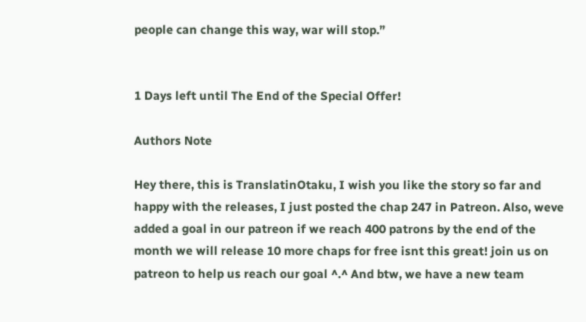people can change this way, war will stop.”


1 Days left until The End of the Special Offer!

Authors Note

Hey there, this is TranslatinOtaku, I wish you like the story so far and happy with the releases, I just posted the chap 247 in Patreon. Also, weve added a goal in our patreon if we reach 400 patrons by the end of the month we will release 10 more chaps for free isnt this great! join us on patreon to help us reach our goal ^.^ And btw, we have a new team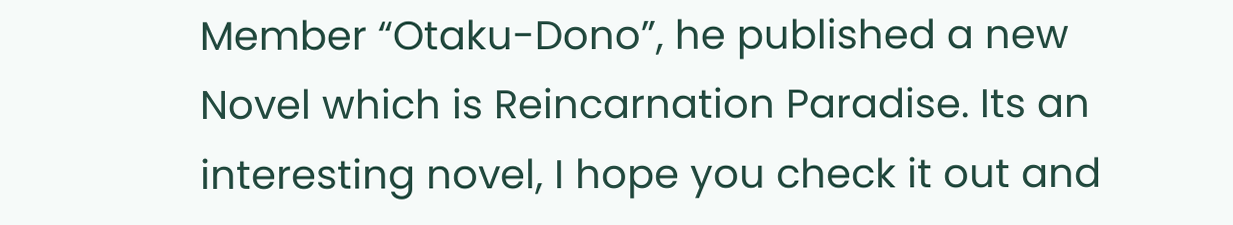Member “Otaku-Dono”, he published a new Novel which is Reincarnation Paradise. Its an interesting novel, I hope you check it out and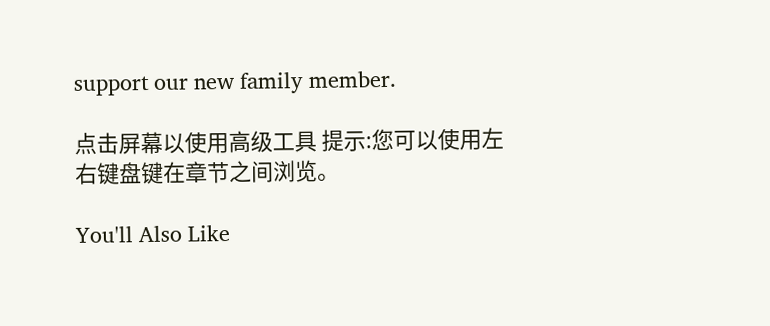support our new family member.

点击屏幕以使用高级工具 提示:您可以使用左右键盘键在章节之间浏览。

You'll Also Like